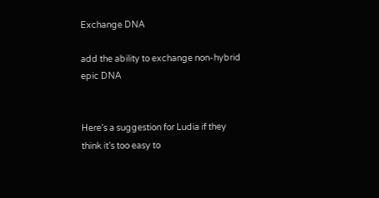Exchange DNA

add the ability to exchange non-hybrid epic DNA


Here’s a suggestion for Ludia if they think it’s too easy to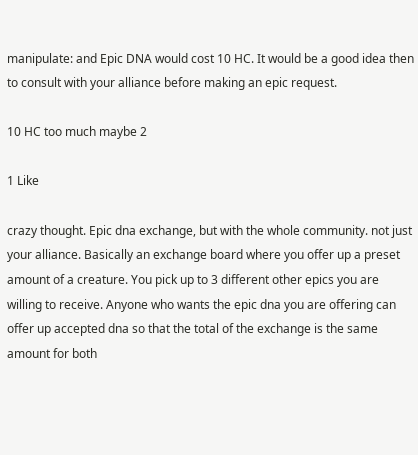manipulate: and Epic DNA would cost 10 HC. It would be a good idea then to consult with your alliance before making an epic request.

10 HC too much maybe 2

1 Like

crazy thought. Epic dna exchange, but with the whole community. not just your alliance. Basically an exchange board where you offer up a preset amount of a creature. You pick up to 3 different other epics you are willing to receive. Anyone who wants the epic dna you are offering can offer up accepted dna so that the total of the exchange is the same amount for both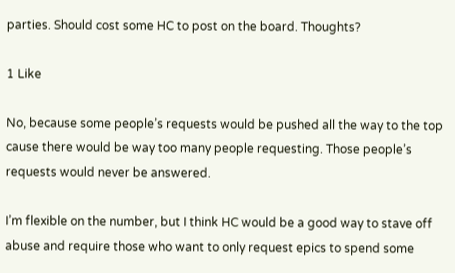parties. Should cost some HC to post on the board. Thoughts?

1 Like

No, because some people’s requests would be pushed all the way to the top cause there would be way too many people requesting. Those people’s requests would never be answered.

I’m flexible on the number, but I think HC would be a good way to stave off abuse and require those who want to only request epics to spend some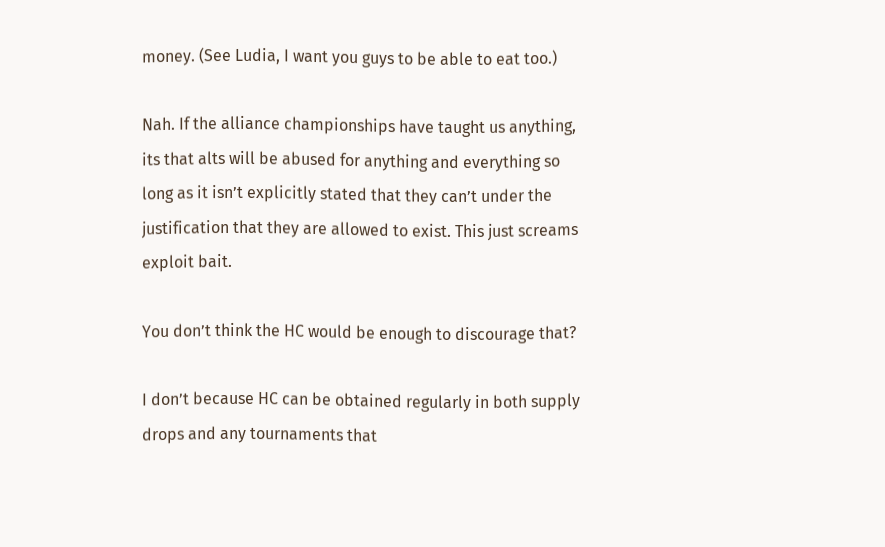money. (See Ludia, I want you guys to be able to eat too.)

Nah. If the alliance championships have taught us anything, its that alts will be abused for anything and everything so long as it isn’t explicitly stated that they can’t under the justification that they are allowed to exist. This just screams exploit bait.

You don’t think the HC would be enough to discourage that?

I don’t because HC can be obtained regularly in both supply drops and any tournaments that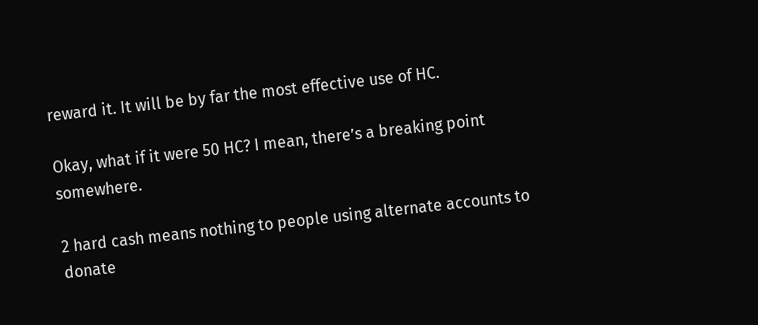reward it. It will be by far the most effective use of HC.

Okay, what if it were 50 HC? I mean, there’s a breaking point somewhere.

2 hard cash means nothing to people using alternate accounts to donate